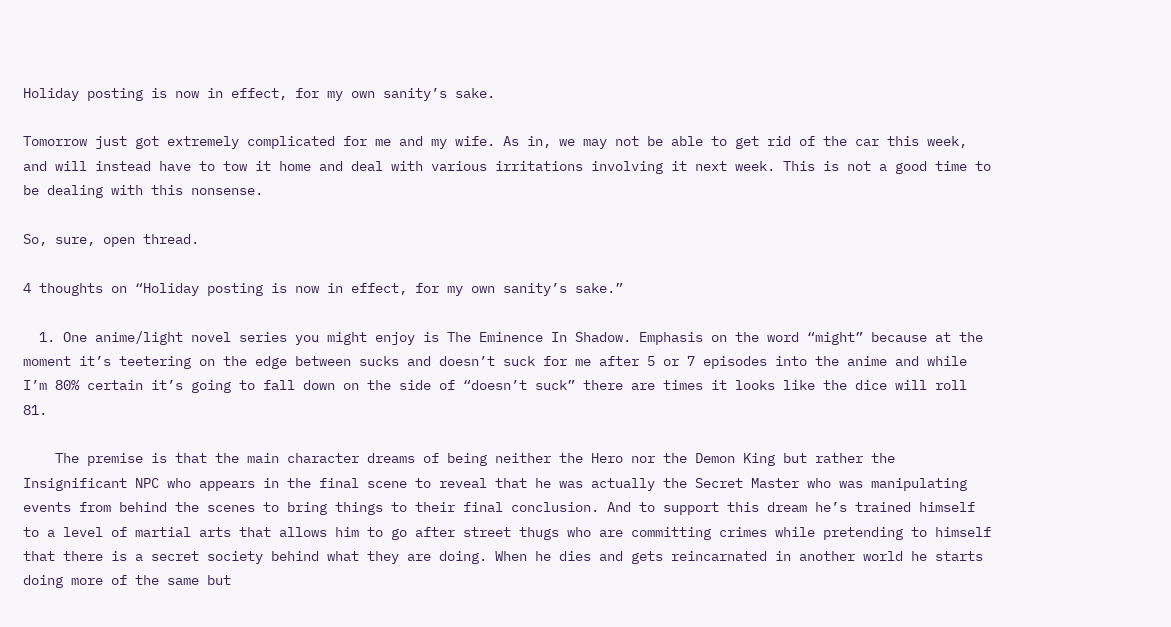Holiday posting is now in effect, for my own sanity’s sake.

Tomorrow just got extremely complicated for me and my wife. As in, we may not be able to get rid of the car this week, and will instead have to tow it home and deal with various irritations involving it next week. This is not a good time to be dealing with this nonsense.

So, sure, open thread.

4 thoughts on “Holiday posting is now in effect, for my own sanity’s sake.”

  1. One anime/light novel series you might enjoy is The Eminence In Shadow. Emphasis on the word “might” because at the moment it’s teetering on the edge between sucks and doesn’t suck for me after 5 or 7 episodes into the anime and while I’m 80% certain it’s going to fall down on the side of “doesn’t suck” there are times it looks like the dice will roll 81.

    The premise is that the main character dreams of being neither the Hero nor the Demon King but rather the Insignificant NPC who appears in the final scene to reveal that he was actually the Secret Master who was manipulating events from behind the scenes to bring things to their final conclusion. And to support this dream he’s trained himself to a level of martial arts that allows him to go after street thugs who are committing crimes while pretending to himself that there is a secret society behind what they are doing. When he dies and gets reincarnated in another world he starts doing more of the same but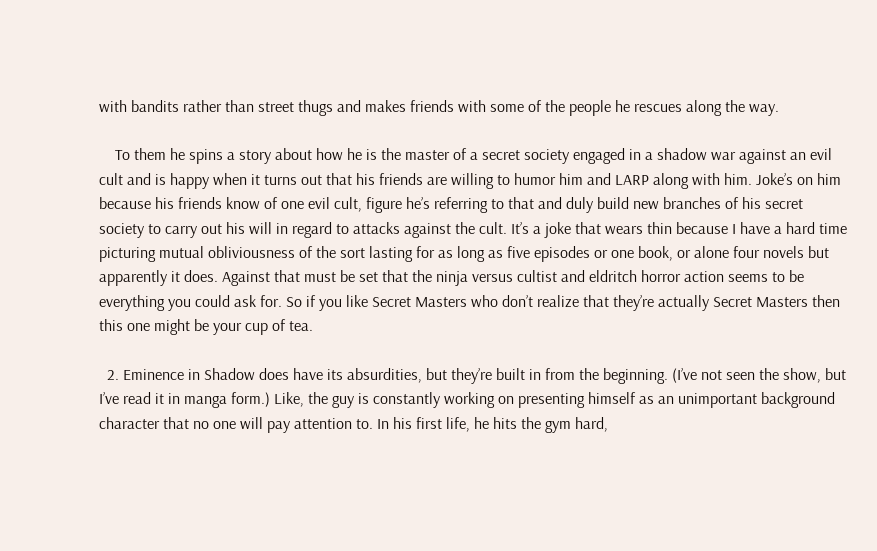with bandits rather than street thugs and makes friends with some of the people he rescues along the way.

    To them he spins a story about how he is the master of a secret society engaged in a shadow war against an evil cult and is happy when it turns out that his friends are willing to humor him and LARP along with him. Joke’s on him because his friends know of one evil cult, figure he’s referring to that and duly build new branches of his secret society to carry out his will in regard to attacks against the cult. It’s a joke that wears thin because I have a hard time picturing mutual obliviousness of the sort lasting for as long as five episodes or one book, or alone four novels but apparently it does. Against that must be set that the ninja versus cultist and eldritch horror action seems to be everything you could ask for. So if you like Secret Masters who don’t realize that they’re actually Secret Masters then this one might be your cup of tea.

  2. Eminence in Shadow does have its absurdities, but they’re built in from the beginning. (I’ve not seen the show, but I’ve read it in manga form.) Like, the guy is constantly working on presenting himself as an unimportant background character that no one will pay attention to. In his first life, he hits the gym hard,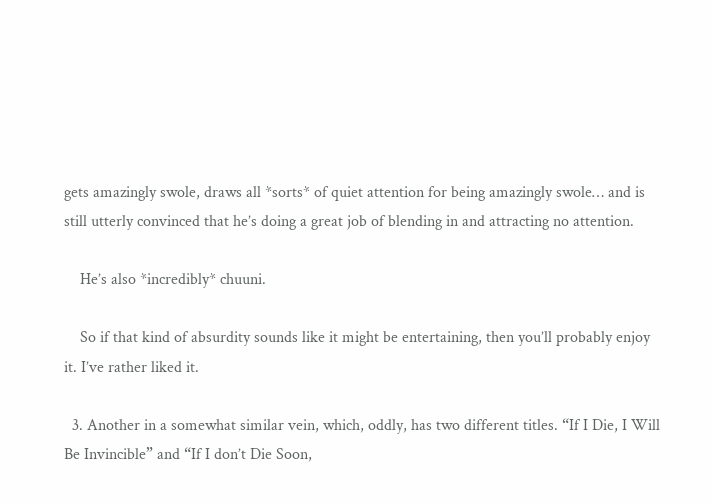gets amazingly swole, draws all *sorts* of quiet attention for being amazingly swole… and is still utterly convinced that he’s doing a great job of blending in and attracting no attention.

    He’s also *incredibly* chuuni.

    So if that kind of absurdity sounds like it might be entertaining, then you’ll probably enjoy it. I’ve rather liked it.

  3. Another in a somewhat similar vein, which, oddly, has two different titles. “If I Die, I Will Be Invincible” and “If I don’t Die Soon,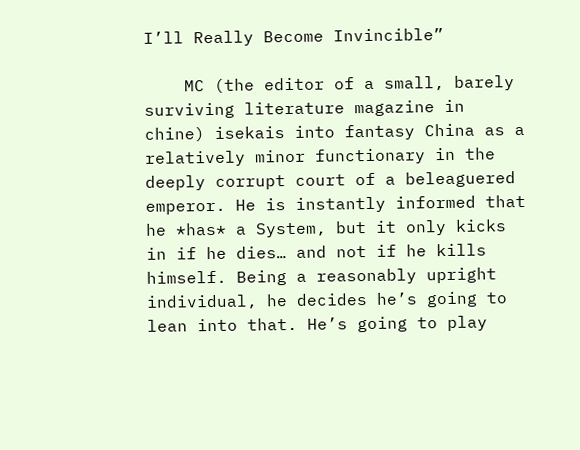I’ll Really Become Invincible”

    MC (the editor of a small, barely surviving literature magazine in chine) isekais into fantasy China as a relatively minor functionary in the deeply corrupt court of a beleaguered emperor. He is instantly informed that he *has* a System, but it only kicks in if he dies… and not if he kills himself. Being a reasonably upright individual, he decides he’s going to lean into that. He’s going to play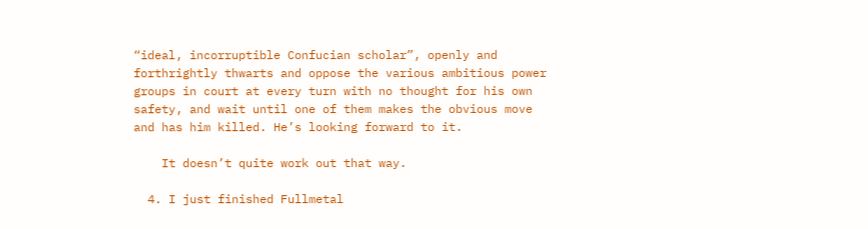“ideal, incorruptible Confucian scholar”, openly and forthrightly thwarts and oppose the various ambitious power groups in court at every turn with no thought for his own safety, and wait until one of them makes the obvious move and has him killed. He’s looking forward to it.

    It doesn’t quite work out that way.

  4. I just finished Fullmetal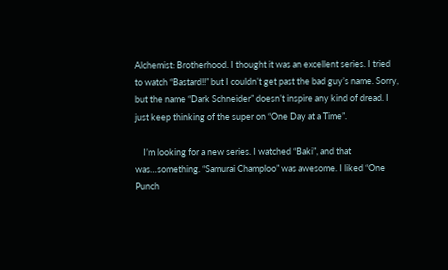Alchemist: Brotherhood. I thought it was an excellent series. I tried to watch “Bastard!!” but I couldn’t get past the bad guy’s name. Sorry, but the name “Dark Schneider” doesn’t inspire any kind of dread. I just keep thinking of the super on “One Day at a Time”.

    I’m looking for a new series. I watched “Baki”, and that was…something. “Samurai Champloo” was awesome. I liked “One Punch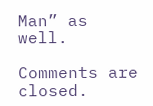Man” as well.

Comments are closed.